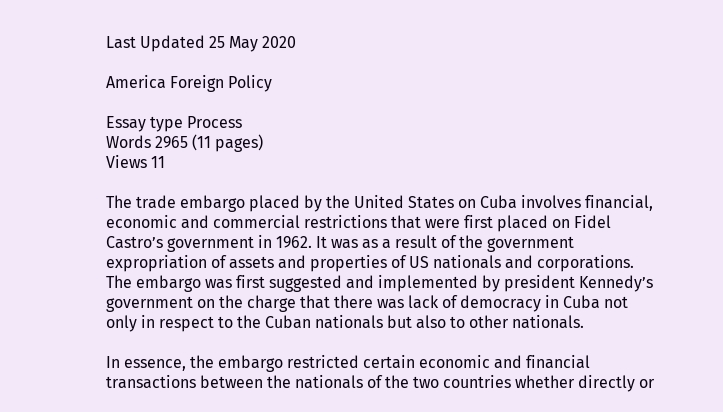Last Updated 25 May 2020

America Foreign Policy

Essay type Process
Words 2965 (11 pages)
Views 11

The trade embargo placed by the United States on Cuba involves financial, economic and commercial restrictions that were first placed on Fidel Castro’s government in 1962. It was as a result of the government expropriation of assets and properties of US nationals and corporations. The embargo was first suggested and implemented by president Kennedy’s government on the charge that there was lack of democracy in Cuba not only in respect to the Cuban nationals but also to other nationals.

In essence, the embargo restricted certain economic and financial transactions between the nationals of the two countries whether directly or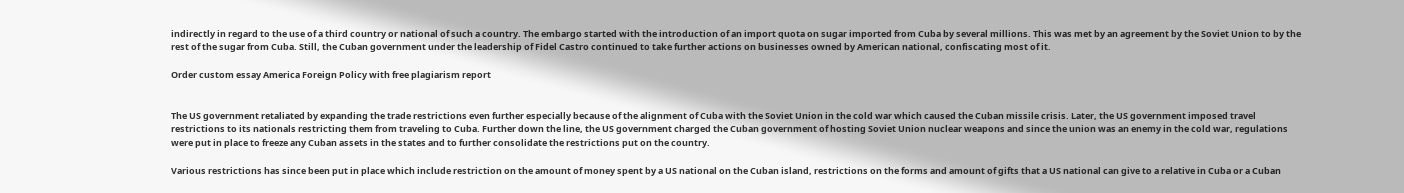indirectly in regard to the use of a third country or national of such a country. The embargo started with the introduction of an import quota on sugar imported from Cuba by several millions. This was met by an agreement by the Soviet Union to by the rest of the sugar from Cuba. Still, the Cuban government under the leadership of Fidel Castro continued to take further actions on businesses owned by American national, confiscating most of it.

Order custom essay America Foreign Policy with free plagiarism report


The US government retaliated by expanding the trade restrictions even further especially because of the alignment of Cuba with the Soviet Union in the cold war which caused the Cuban missile crisis. Later, the US government imposed travel restrictions to its nationals restricting them from traveling to Cuba. Further down the line, the US government charged the Cuban government of hosting Soviet Union nuclear weapons and since the union was an enemy in the cold war, regulations were put in place to freeze any Cuban assets in the states and to further consolidate the restrictions put on the country.

Various restrictions has since been put in place which include restriction on the amount of money spent by a US national on the Cuban island, restrictions on the forms and amount of gifts that a US national can give to a relative in Cuba or a Cuban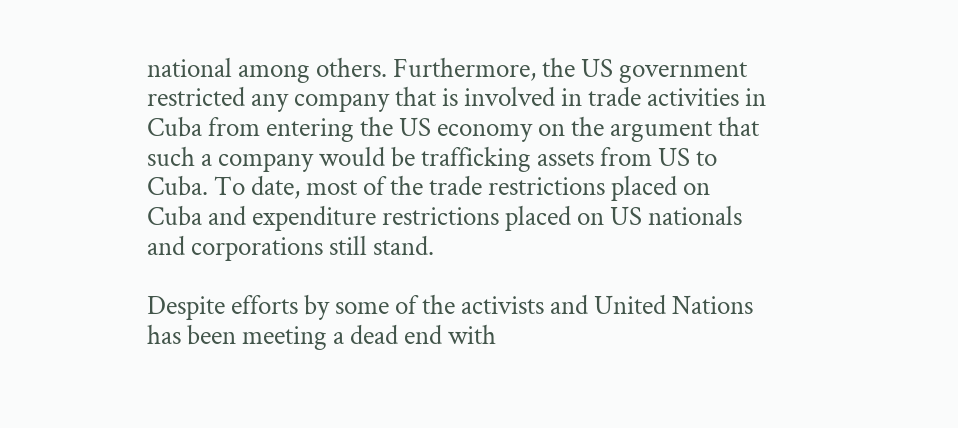national among others. Furthermore, the US government restricted any company that is involved in trade activities in Cuba from entering the US economy on the argument that such a company would be trafficking assets from US to Cuba. To date, most of the trade restrictions placed on Cuba and expenditure restrictions placed on US nationals and corporations still stand.

Despite efforts by some of the activists and United Nations has been meeting a dead end with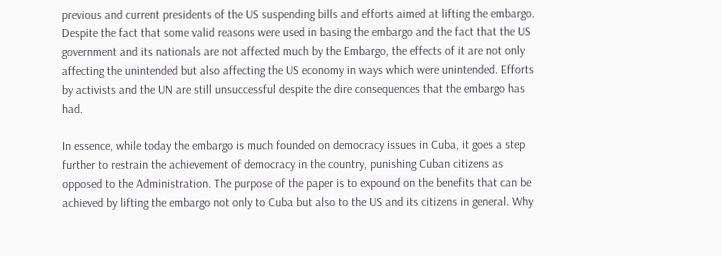previous and current presidents of the US suspending bills and efforts aimed at lifting the embargo. Despite the fact that some valid reasons were used in basing the embargo and the fact that the US government and its nationals are not affected much by the Embargo, the effects of it are not only affecting the unintended but also affecting the US economy in ways which were unintended. Efforts by activists and the UN are still unsuccessful despite the dire consequences that the embargo has had.

In essence, while today the embargo is much founded on democracy issues in Cuba, it goes a step further to restrain the achievement of democracy in the country, punishing Cuban citizens as opposed to the Administration. The purpose of the paper is to expound on the benefits that can be achieved by lifting the embargo not only to Cuba but also to the US and its citizens in general. Why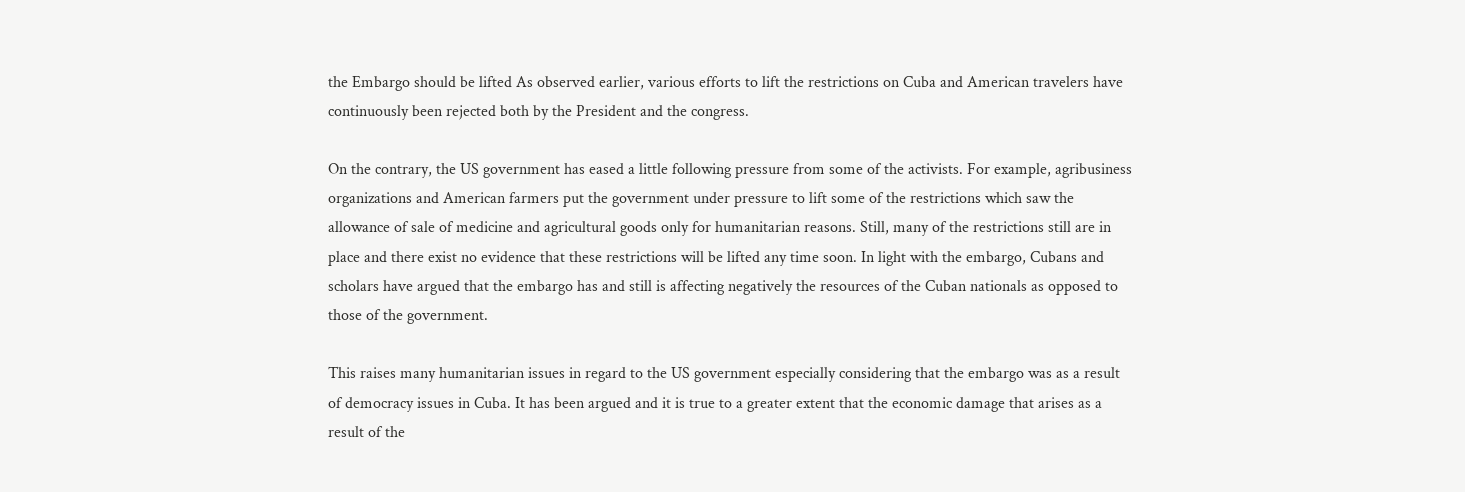the Embargo should be lifted As observed earlier, various efforts to lift the restrictions on Cuba and American travelers have continuously been rejected both by the President and the congress.

On the contrary, the US government has eased a little following pressure from some of the activists. For example, agribusiness organizations and American farmers put the government under pressure to lift some of the restrictions which saw the allowance of sale of medicine and agricultural goods only for humanitarian reasons. Still, many of the restrictions still are in place and there exist no evidence that these restrictions will be lifted any time soon. In light with the embargo, Cubans and scholars have argued that the embargo has and still is affecting negatively the resources of the Cuban nationals as opposed to those of the government.

This raises many humanitarian issues in regard to the US government especially considering that the embargo was as a result of democracy issues in Cuba. It has been argued and it is true to a greater extent that the economic damage that arises as a result of the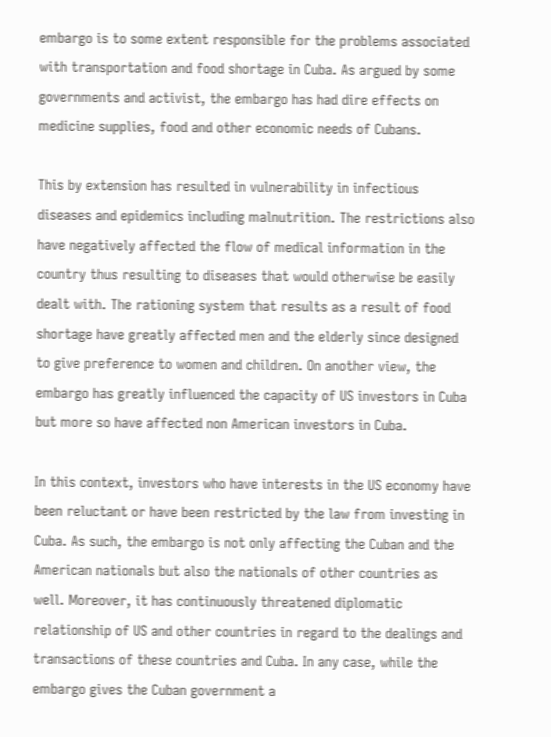embargo is to some extent responsible for the problems associated with transportation and food shortage in Cuba. As argued by some governments and activist, the embargo has had dire effects on medicine supplies, food and other economic needs of Cubans.

This by extension has resulted in vulnerability in infectious diseases and epidemics including malnutrition. The restrictions also have negatively affected the flow of medical information in the country thus resulting to diseases that would otherwise be easily dealt with. The rationing system that results as a result of food shortage have greatly affected men and the elderly since designed to give preference to women and children. On another view, the embargo has greatly influenced the capacity of US investors in Cuba but more so have affected non American investors in Cuba.

In this context, investors who have interests in the US economy have been reluctant or have been restricted by the law from investing in Cuba. As such, the embargo is not only affecting the Cuban and the American nationals but also the nationals of other countries as well. Moreover, it has continuously threatened diplomatic relationship of US and other countries in regard to the dealings and transactions of these countries and Cuba. In any case, while the embargo gives the Cuban government a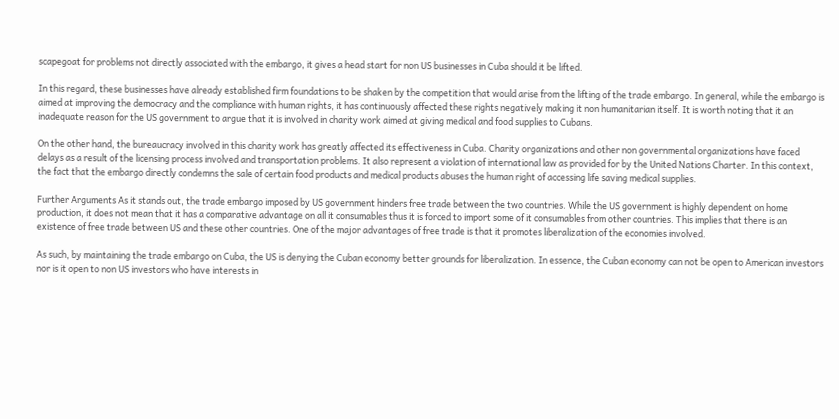scapegoat for problems not directly associated with the embargo, it gives a head start for non US businesses in Cuba should it be lifted.

In this regard, these businesses have already established firm foundations to be shaken by the competition that would arise from the lifting of the trade embargo. In general, while the embargo is aimed at improving the democracy and the compliance with human rights, it has continuously affected these rights negatively making it non humanitarian itself. It is worth noting that it an inadequate reason for the US government to argue that it is involved in charity work aimed at giving medical and food supplies to Cubans.

On the other hand, the bureaucracy involved in this charity work has greatly affected its effectiveness in Cuba. Charity organizations and other non governmental organizations have faced delays as a result of the licensing process involved and transportation problems. It also represent a violation of international law as provided for by the United Nations Charter. In this context, the fact that the embargo directly condemns the sale of certain food products and medical products abuses the human right of accessing life saving medical supplies.

Further Arguments As it stands out, the trade embargo imposed by US government hinders free trade between the two countries. While the US government is highly dependent on home production, it does not mean that it has a comparative advantage on all it consumables thus it is forced to import some of it consumables from other countries. This implies that there is an existence of free trade between US and these other countries. One of the major advantages of free trade is that it promotes liberalization of the economies involved.

As such, by maintaining the trade embargo on Cuba, the US is denying the Cuban economy better grounds for liberalization. In essence, the Cuban economy can not be open to American investors nor is it open to non US investors who have interests in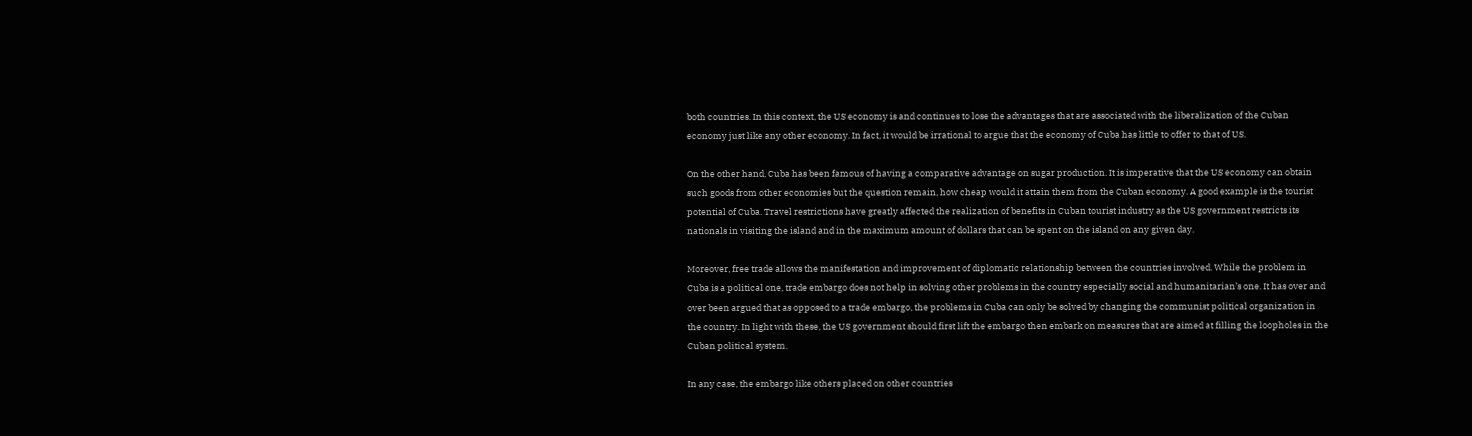both countries. In this context, the US economy is and continues to lose the advantages that are associated with the liberalization of the Cuban economy just like any other economy. In fact, it would be irrational to argue that the economy of Cuba has little to offer to that of US.

On the other hand, Cuba has been famous of having a comparative advantage on sugar production. It is imperative that the US economy can obtain such goods from other economies but the question remain, how cheap would it attain them from the Cuban economy. A good example is the tourist potential of Cuba. Travel restrictions have greatly affected the realization of benefits in Cuban tourist industry as the US government restricts its nationals in visiting the island and in the maximum amount of dollars that can be spent on the island on any given day.

Moreover, free trade allows the manifestation and improvement of diplomatic relationship between the countries involved. While the problem in Cuba is a political one, trade embargo does not help in solving other problems in the country especially social and humanitarian’s one. It has over and over been argued that as opposed to a trade embargo, the problems in Cuba can only be solved by changing the communist political organization in the country. In light with these, the US government should first lift the embargo then embark on measures that are aimed at filling the loopholes in the Cuban political system.

In any case, the embargo like others placed on other countries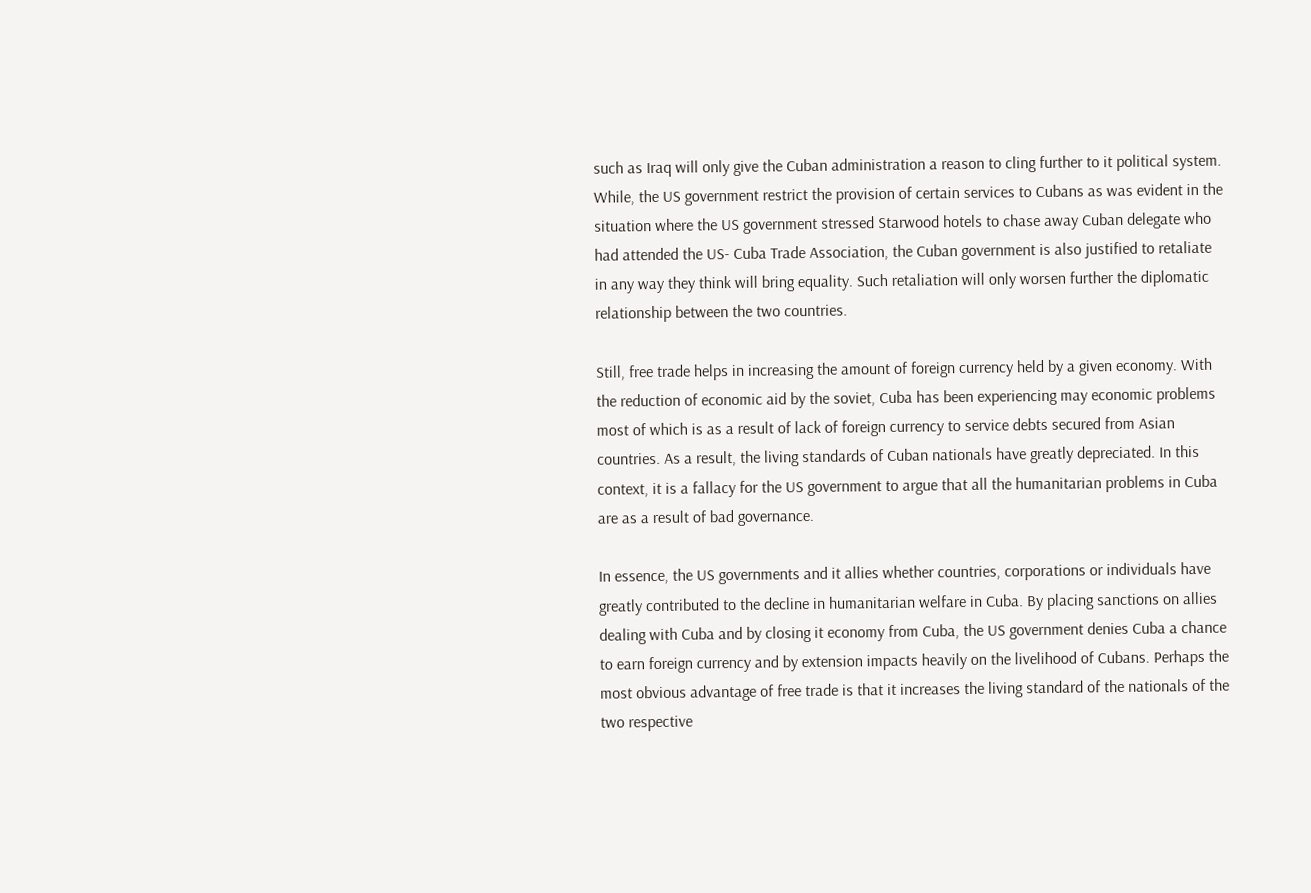such as Iraq will only give the Cuban administration a reason to cling further to it political system. While, the US government restrict the provision of certain services to Cubans as was evident in the situation where the US government stressed Starwood hotels to chase away Cuban delegate who had attended the US- Cuba Trade Association, the Cuban government is also justified to retaliate in any way they think will bring equality. Such retaliation will only worsen further the diplomatic relationship between the two countries.

Still, free trade helps in increasing the amount of foreign currency held by a given economy. With the reduction of economic aid by the soviet, Cuba has been experiencing may economic problems most of which is as a result of lack of foreign currency to service debts secured from Asian countries. As a result, the living standards of Cuban nationals have greatly depreciated. In this context, it is a fallacy for the US government to argue that all the humanitarian problems in Cuba are as a result of bad governance.

In essence, the US governments and it allies whether countries, corporations or individuals have greatly contributed to the decline in humanitarian welfare in Cuba. By placing sanctions on allies dealing with Cuba and by closing it economy from Cuba, the US government denies Cuba a chance to earn foreign currency and by extension impacts heavily on the livelihood of Cubans. Perhaps the most obvious advantage of free trade is that it increases the living standard of the nationals of the two respective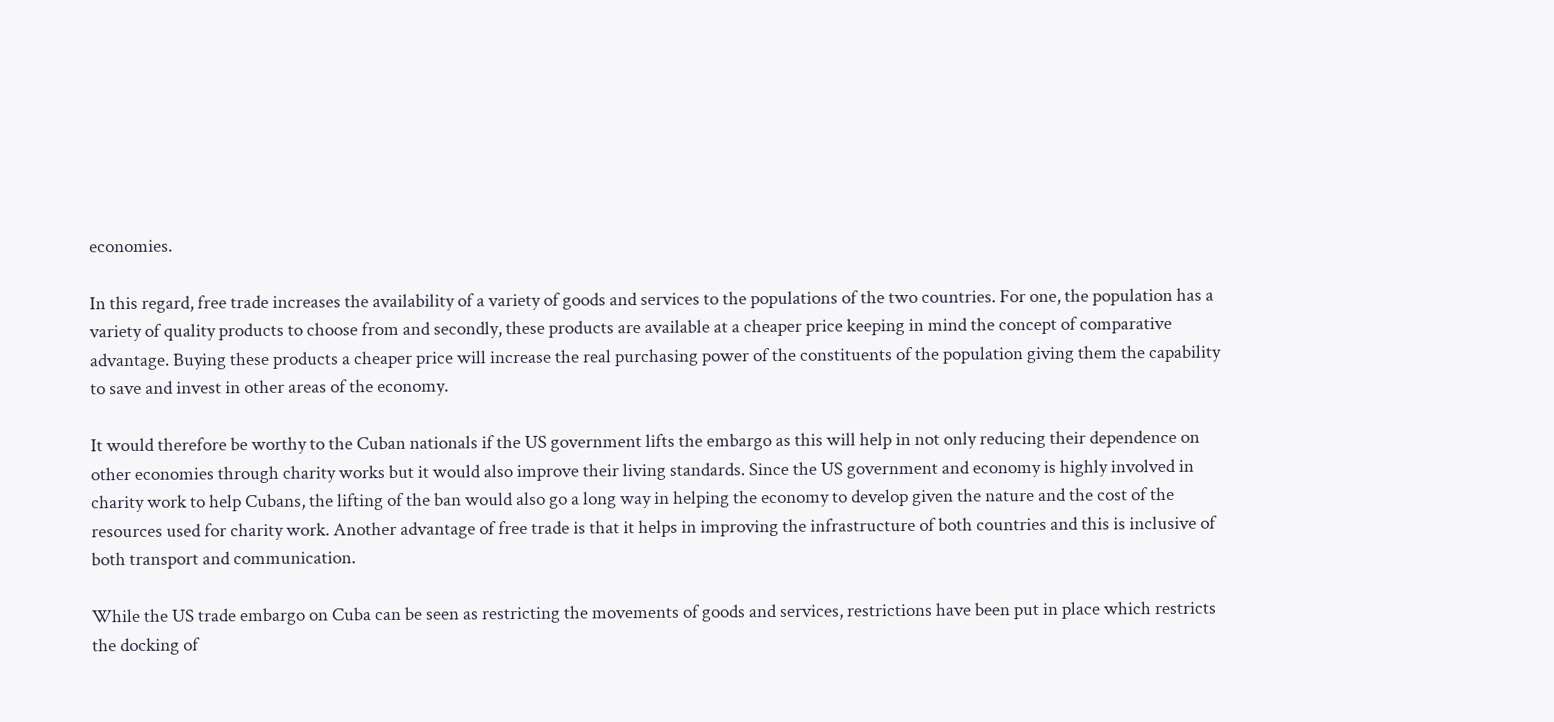economies.

In this regard, free trade increases the availability of a variety of goods and services to the populations of the two countries. For one, the population has a variety of quality products to choose from and secondly, these products are available at a cheaper price keeping in mind the concept of comparative advantage. Buying these products a cheaper price will increase the real purchasing power of the constituents of the population giving them the capability to save and invest in other areas of the economy.

It would therefore be worthy to the Cuban nationals if the US government lifts the embargo as this will help in not only reducing their dependence on other economies through charity works but it would also improve their living standards. Since the US government and economy is highly involved in charity work to help Cubans, the lifting of the ban would also go a long way in helping the economy to develop given the nature and the cost of the resources used for charity work. Another advantage of free trade is that it helps in improving the infrastructure of both countries and this is inclusive of both transport and communication.

While the US trade embargo on Cuba can be seen as restricting the movements of goods and services, restrictions have been put in place which restricts the docking of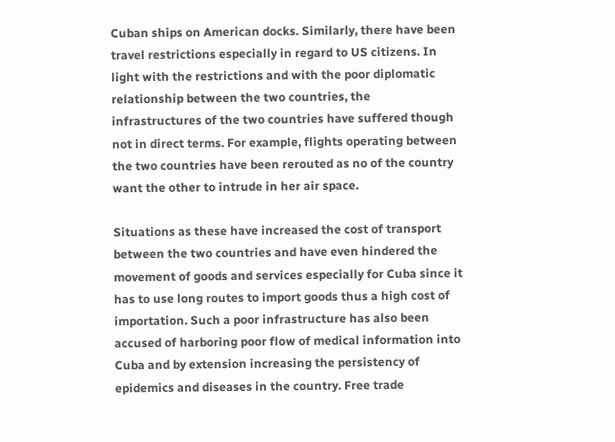Cuban ships on American docks. Similarly, there have been travel restrictions especially in regard to US citizens. In light with the restrictions and with the poor diplomatic relationship between the two countries, the infrastructures of the two countries have suffered though not in direct terms. For example, flights operating between the two countries have been rerouted as no of the country want the other to intrude in her air space.

Situations as these have increased the cost of transport between the two countries and have even hindered the movement of goods and services especially for Cuba since it has to use long routes to import goods thus a high cost of importation. Such a poor infrastructure has also been accused of harboring poor flow of medical information into Cuba and by extension increasing the persistency of epidemics and diseases in the country. Free trade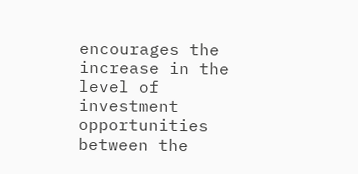encourages the increase in the level of investment opportunities between the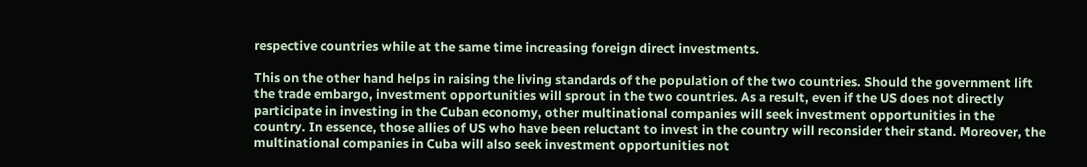respective countries while at the same time increasing foreign direct investments.

This on the other hand helps in raising the living standards of the population of the two countries. Should the government lift the trade embargo, investment opportunities will sprout in the two countries. As a result, even if the US does not directly participate in investing in the Cuban economy, other multinational companies will seek investment opportunities in the country. In essence, those allies of US who have been reluctant to invest in the country will reconsider their stand. Moreover, the multinational companies in Cuba will also seek investment opportunities not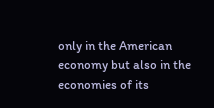only in the American economy but also in the economies of its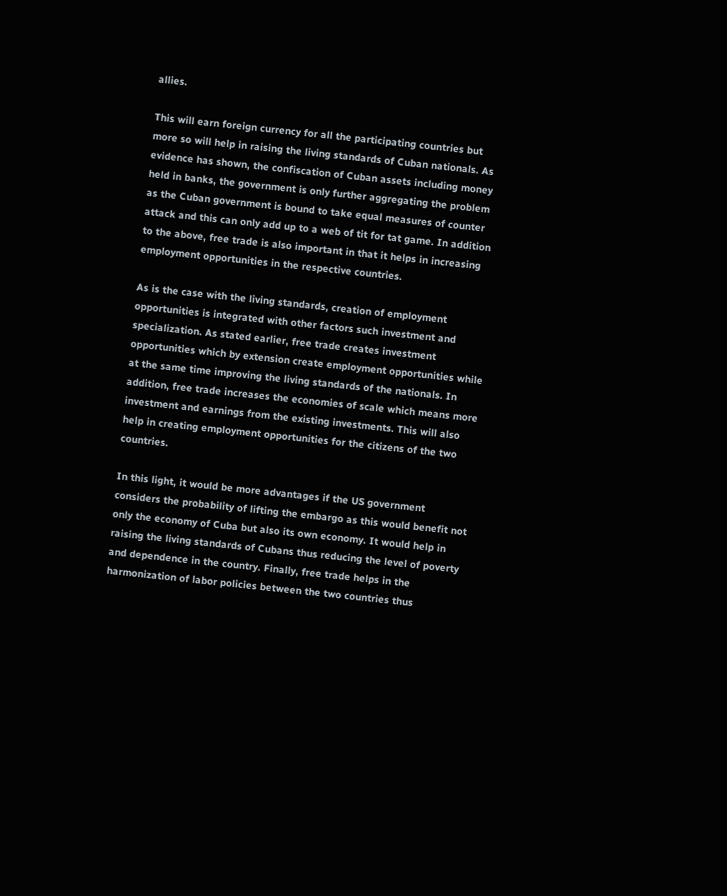allies.

This will earn foreign currency for all the participating countries but more so will help in raising the living standards of Cuban nationals. As evidence has shown, the confiscation of Cuban assets including money held in banks, the government is only further aggregating the problem as the Cuban government is bound to take equal measures of counter attack and this can only add up to a web of tit for tat game. In addition to the above, free trade is also important in that it helps in increasing employment opportunities in the respective countries.

As is the case with the living standards, creation of employment opportunities is integrated with other factors such investment and specialization. As stated earlier, free trade creates investment opportunities which by extension create employment opportunities while at the same time improving the living standards of the nationals. In addition, free trade increases the economies of scale which means more investment and earnings from the existing investments. This will also help in creating employment opportunities for the citizens of the two countries.

In this light, it would be more advantages if the US government considers the probability of lifting the embargo as this would benefit not only the economy of Cuba but also its own economy. It would help in raising the living standards of Cubans thus reducing the level of poverty and dependence in the country. Finally, free trade helps in the harmonization of labor policies between the two countries thus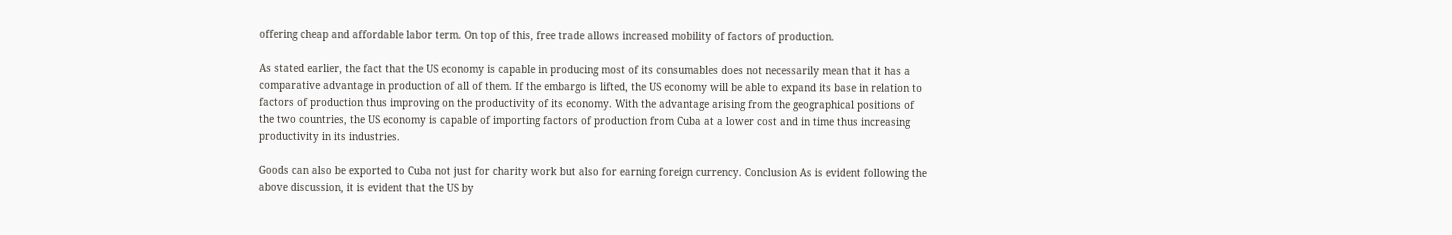offering cheap and affordable labor term. On top of this, free trade allows increased mobility of factors of production.

As stated earlier, the fact that the US economy is capable in producing most of its consumables does not necessarily mean that it has a comparative advantage in production of all of them. If the embargo is lifted, the US economy will be able to expand its base in relation to factors of production thus improving on the productivity of its economy. With the advantage arising from the geographical positions of the two countries, the US economy is capable of importing factors of production from Cuba at a lower cost and in time thus increasing productivity in its industries.

Goods can also be exported to Cuba not just for charity work but also for earning foreign currency. Conclusion As is evident following the above discussion, it is evident that the US by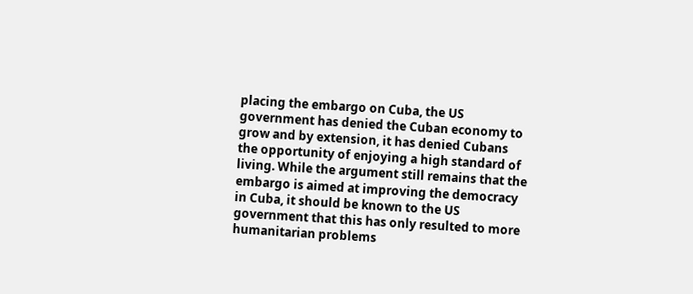placing the embargo on Cuba, the US government has denied the Cuban economy to grow and by extension, it has denied Cubans the opportunity of enjoying a high standard of living. While the argument still remains that the embargo is aimed at improving the democracy in Cuba, it should be known to the US government that this has only resulted to more humanitarian problems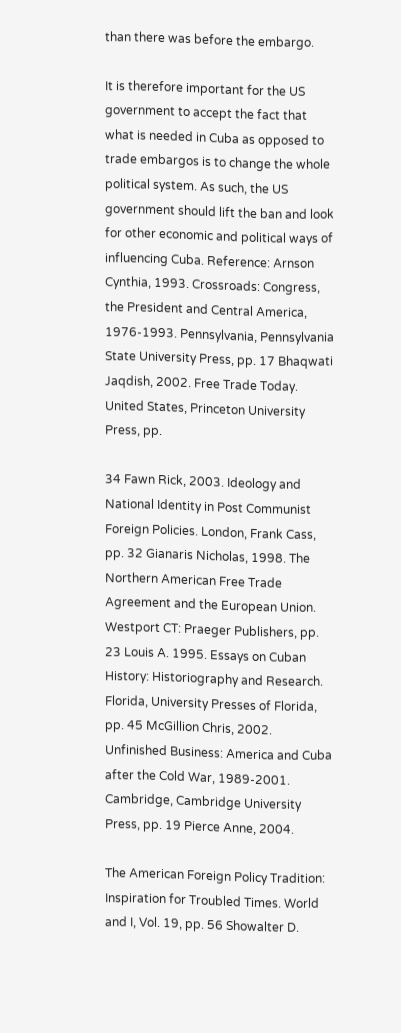than there was before the embargo.

It is therefore important for the US government to accept the fact that what is needed in Cuba as opposed to trade embargos is to change the whole political system. As such, the US government should lift the ban and look for other economic and political ways of influencing Cuba. Reference: Arnson Cynthia, 1993. Crossroads: Congress, the President and Central America, 1976-1993. Pennsylvania, Pennsylvania State University Press, pp. 17 Bhaqwati Jaqdish, 2002. Free Trade Today. United States, Princeton University Press, pp.

34 Fawn Rick, 2003. Ideology and National Identity in Post Communist Foreign Policies. London, Frank Cass, pp. 32 Gianaris Nicholas, 1998. The Northern American Free Trade Agreement and the European Union. Westport CT: Praeger Publishers, pp. 23 Louis A. 1995. Essays on Cuban History: Historiography and Research. Florida, University Presses of Florida, pp. 45 McGillion Chris, 2002. Unfinished Business: America and Cuba after the Cold War, 1989-2001. Cambridge, Cambridge University Press, pp. 19 Pierce Anne, 2004.

The American Foreign Policy Tradition: Inspiration for Troubled Times. World and I, Vol. 19, pp. 56 Showalter D.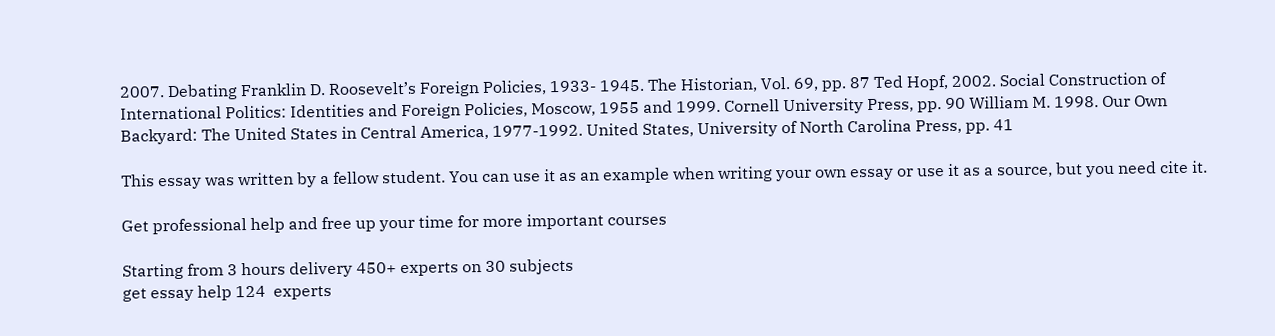2007. Debating Franklin D. Roosevelt’s Foreign Policies, 1933- 1945. The Historian, Vol. 69, pp. 87 Ted Hopf, 2002. Social Construction of International Politics: Identities and Foreign Policies, Moscow, 1955 and 1999. Cornell University Press, pp. 90 William M. 1998. Our Own Backyard: The United States in Central America, 1977-1992. United States, University of North Carolina Press, pp. 41

This essay was written by a fellow student. You can use it as an example when writing your own essay or use it as a source, but you need cite it.

Get professional help and free up your time for more important courses

Starting from 3 hours delivery 450+ experts on 30 subjects
get essay help 124  experts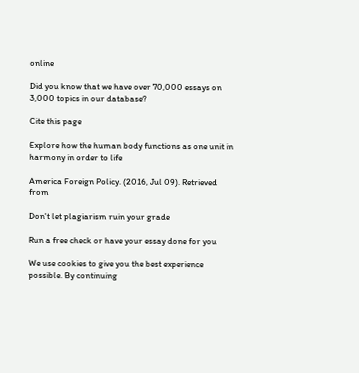online

Did you know that we have over 70,000 essays on 3,000 topics in our database?

Cite this page

Explore how the human body functions as one unit in harmony in order to life

America Foreign Policy. (2016, Jul 09). Retrieved from

Don't let plagiarism ruin your grade

Run a free check or have your essay done for you

We use cookies to give you the best experience possible. By continuing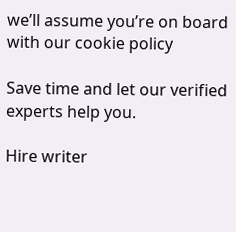we’ll assume you’re on board with our cookie policy

Save time and let our verified experts help you.

Hire writer